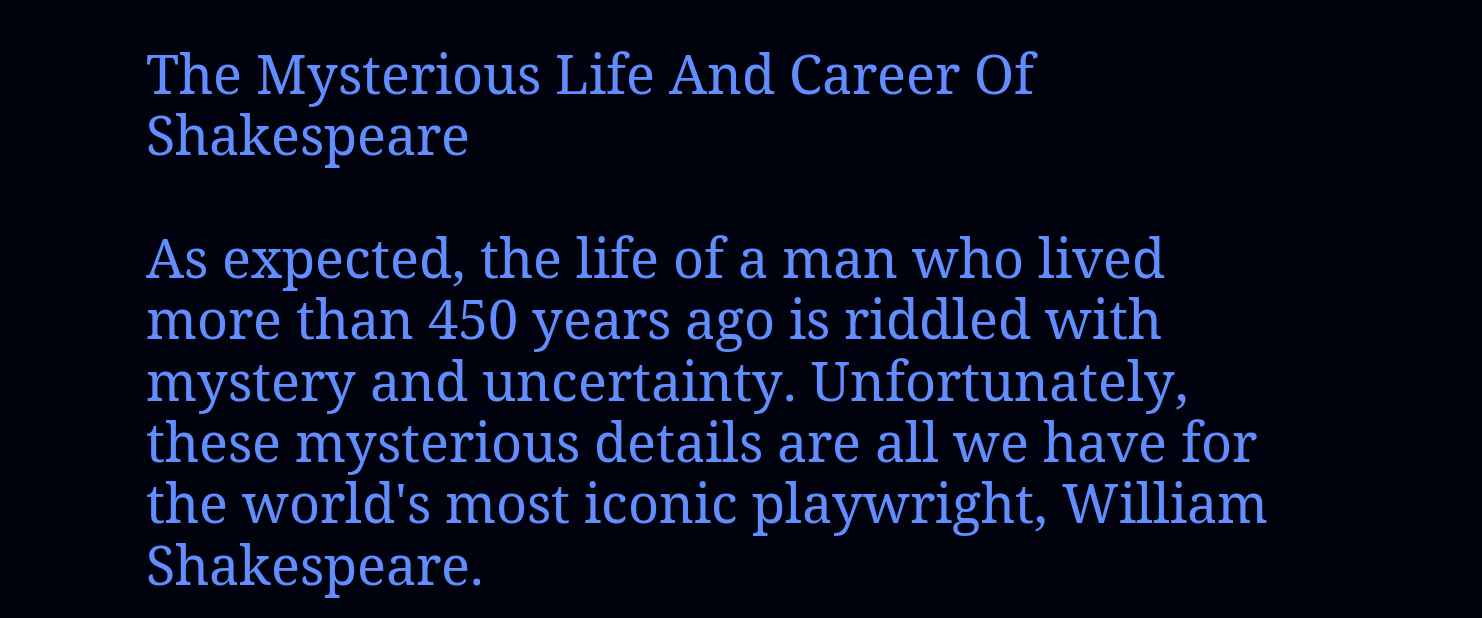The Mysterious Life And Career Of Shakespeare

As expected, the life of a man who lived more than 450 years ago is riddled with mystery and uncertainty. Unfortunately, these mysterious details are all we have for the world's most iconic playwright, William Shakespeare.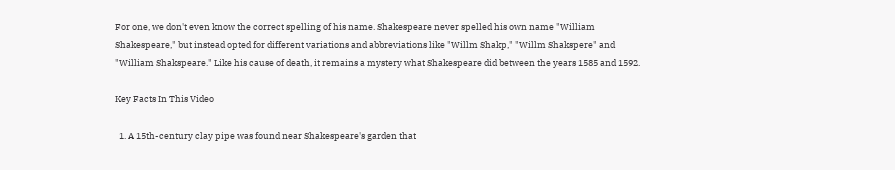For one, we don't even know the correct spelling of his name. Shakespeare never spelled his own name "William Shakespeare," but instead opted for different variations and abbreviations like "Willm Shakp," "Willm Shakspere" and "William Shakspeare." Like his cause of death, it remains a mystery what Shakespeare did between the years 1585 and 1592.

Key Facts In This Video

  1. A 15th-century clay pipe was found near Shakespeare's garden that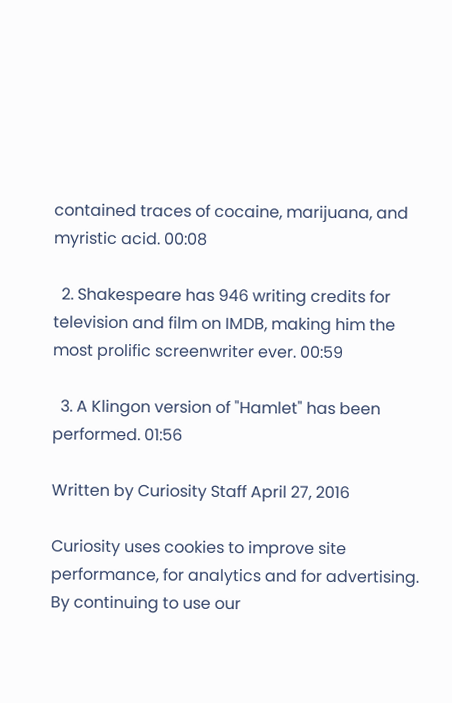contained traces of cocaine, marijuana, and myristic acid. 00:08

  2. Shakespeare has 946 writing credits for television and film on IMDB, making him the most prolific screenwriter ever. 00:59

  3. A Klingon version of "Hamlet" has been performed. 01:56

Written by Curiosity Staff April 27, 2016

Curiosity uses cookies to improve site performance, for analytics and for advertising. By continuing to use our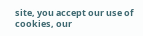site, you accept our use of cookies, our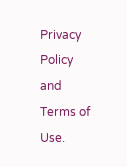Privacy Policy and Terms of Use.